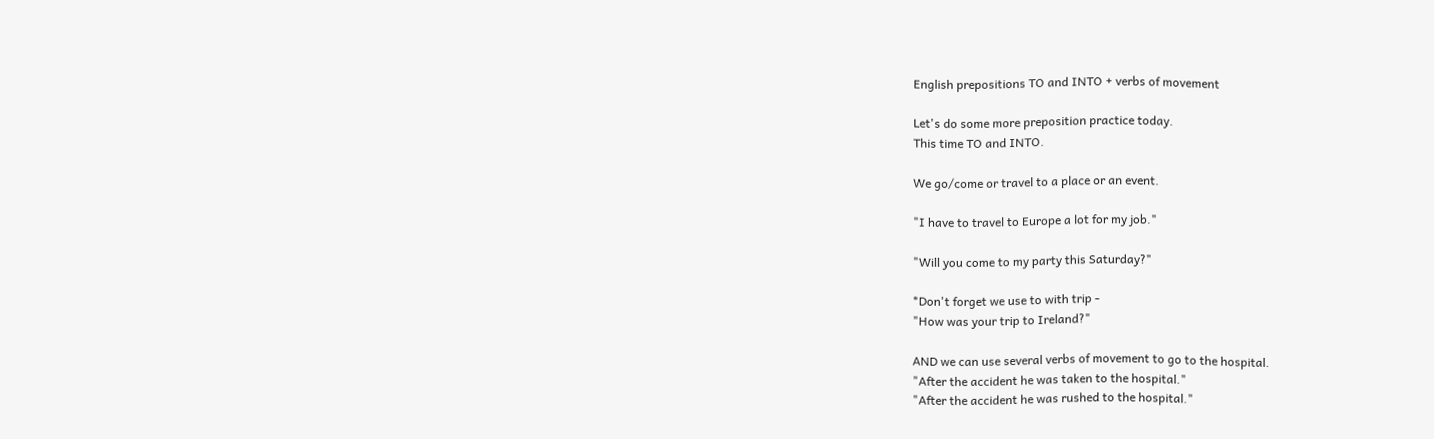English prepositions TO and INTO + verbs of movement

Let's do some more preposition practice today.
This time TO and INTO.

We go/come or travel to a place or an event.

"I have to travel to Europe a lot for my job."

"Will you come to my party this Saturday?"

*Don't forget we use to with trip -
"How was your trip to Ireland?"

AND we can use several verbs of movement to go to the hospital.
"After the accident he was taken to the hospital."
"After the accident he was rushed to the hospital."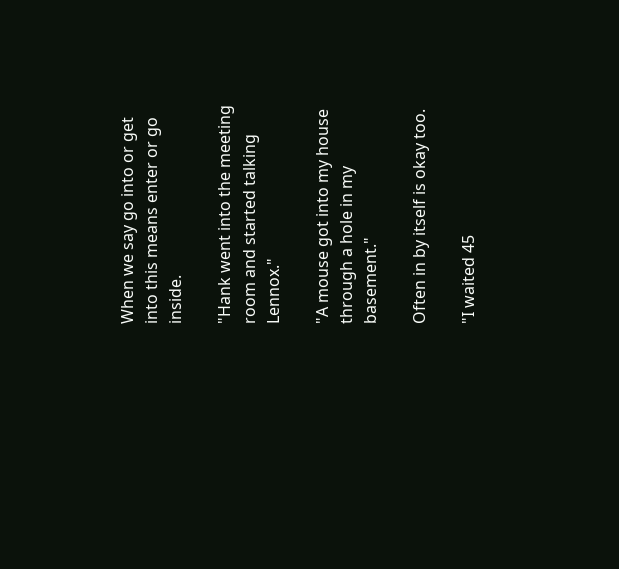When we say go into or get into this means enter or go inside.

"Hank went into the meeting room and started talking Lennox."

"A mouse got into my house through a hole in my basement."

Often in by itself is okay too.

"I waited 45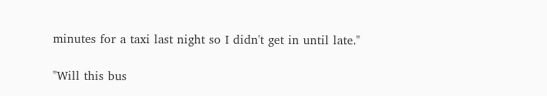minutes for a taxi last night so I didn't get in until late."

"Will this bus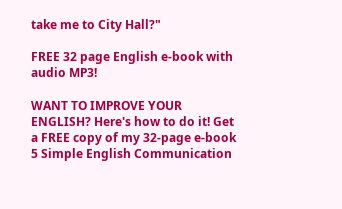take me to City Hall?"

FREE 32 page English e-book with audio MP3!

WANT TO IMPROVE YOUR ENGLISH? Here's how to do it! Get a FREE copy of my 32-page e-book 5 Simple English Communication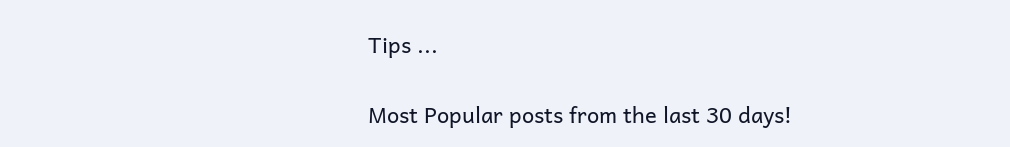Tips ...

Most Popular posts from the last 30 days!